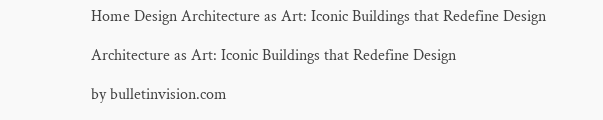Home Design Architecture as Art: Iconic Buildings that Redefine Design

Architecture as Art: Iconic Buildings that Redefine Design

by bulletinvision.com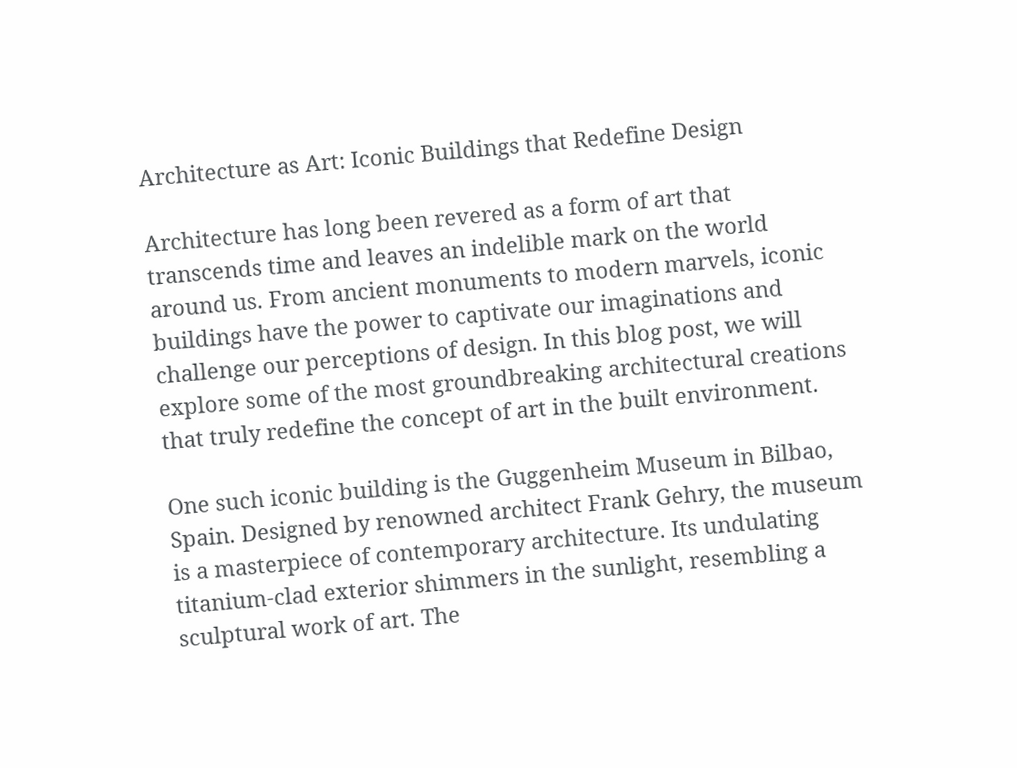Architecture as Art: Iconic Buildings that Redefine Design

Architecture has long been revered as a form of art that transcends time and leaves an indelible mark on the world around us. From ancient monuments to modern marvels, iconic buildings have the power to captivate our imaginations and challenge our perceptions of design. In this blog post, we will explore some of the most groundbreaking architectural creations that truly redefine the concept of art in the built environment.

One such iconic building is the Guggenheim Museum in Bilbao, Spain. Designed by renowned architect Frank Gehry, the museum is a masterpiece of contemporary architecture. Its undulating titanium-clad exterior shimmers in the sunlight, resembling a sculptural work of art. The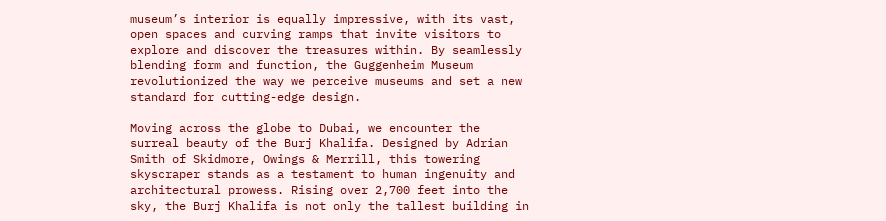museum’s interior is equally impressive, with its vast, open spaces and curving ramps that invite visitors to explore and discover the treasures within. By seamlessly blending form and function, the Guggenheim Museum revolutionized the way we perceive museums and set a new standard for cutting-edge design.

Moving across the globe to Dubai, we encounter the surreal beauty of the Burj Khalifa. Designed by Adrian Smith of Skidmore, Owings & Merrill, this towering skyscraper stands as a testament to human ingenuity and architectural prowess. Rising over 2,700 feet into the sky, the Burj Khalifa is not only the tallest building in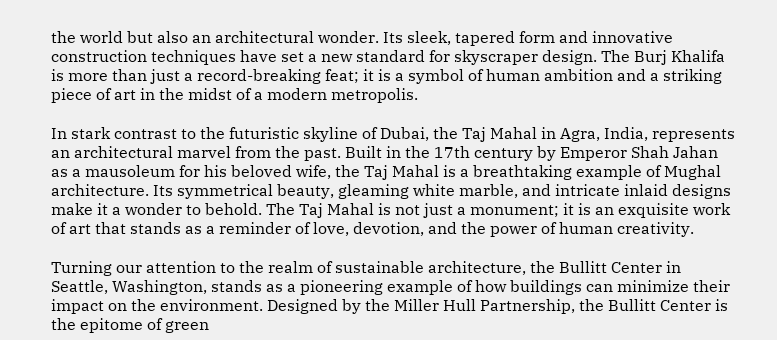the world but also an architectural wonder. Its sleek, tapered form and innovative construction techniques have set a new standard for skyscraper design. The Burj Khalifa is more than just a record-breaking feat; it is a symbol of human ambition and a striking piece of art in the midst of a modern metropolis.

In stark contrast to the futuristic skyline of Dubai, the Taj Mahal in Agra, India, represents an architectural marvel from the past. Built in the 17th century by Emperor Shah Jahan as a mausoleum for his beloved wife, the Taj Mahal is a breathtaking example of Mughal architecture. Its symmetrical beauty, gleaming white marble, and intricate inlaid designs make it a wonder to behold. The Taj Mahal is not just a monument; it is an exquisite work of art that stands as a reminder of love, devotion, and the power of human creativity.

Turning our attention to the realm of sustainable architecture, the Bullitt Center in Seattle, Washington, stands as a pioneering example of how buildings can minimize their impact on the environment. Designed by the Miller Hull Partnership, the Bullitt Center is the epitome of green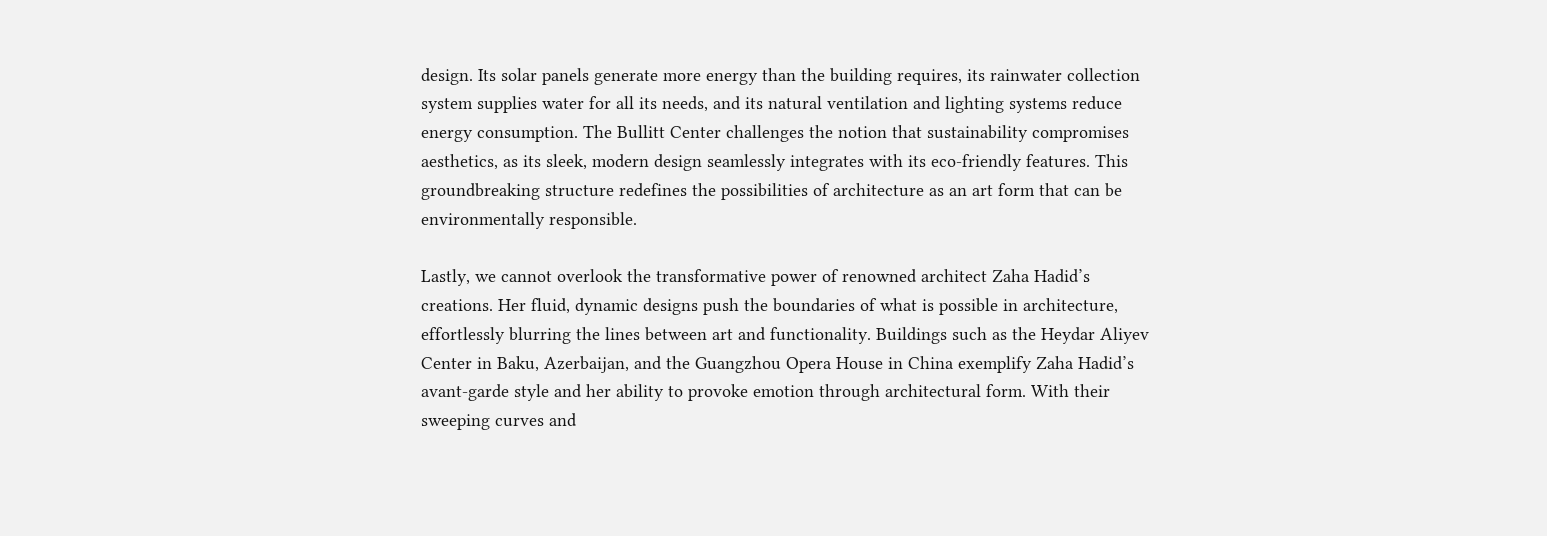design. Its solar panels generate more energy than the building requires, its rainwater collection system supplies water for all its needs, and its natural ventilation and lighting systems reduce energy consumption. The Bullitt Center challenges the notion that sustainability compromises aesthetics, as its sleek, modern design seamlessly integrates with its eco-friendly features. This groundbreaking structure redefines the possibilities of architecture as an art form that can be environmentally responsible.

Lastly, we cannot overlook the transformative power of renowned architect Zaha Hadid’s creations. Her fluid, dynamic designs push the boundaries of what is possible in architecture, effortlessly blurring the lines between art and functionality. Buildings such as the Heydar Aliyev Center in Baku, Azerbaijan, and the Guangzhou Opera House in China exemplify Zaha Hadid’s avant-garde style and her ability to provoke emotion through architectural form. With their sweeping curves and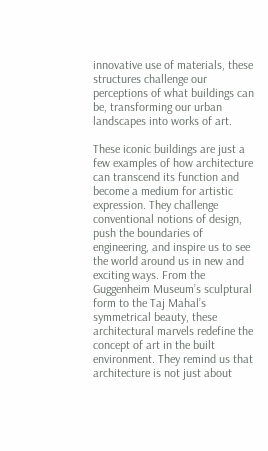innovative use of materials, these structures challenge our perceptions of what buildings can be, transforming our urban landscapes into works of art.

These iconic buildings are just a few examples of how architecture can transcend its function and become a medium for artistic expression. They challenge conventional notions of design, push the boundaries of engineering, and inspire us to see the world around us in new and exciting ways. From the Guggenheim Museum’s sculptural form to the Taj Mahal’s symmetrical beauty, these architectural marvels redefine the concept of art in the built environment. They remind us that architecture is not just about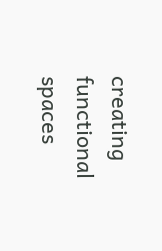creating functional spaces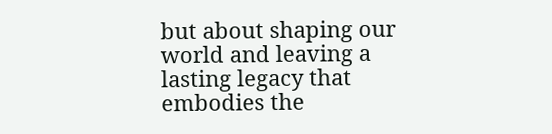but about shaping our world and leaving a lasting legacy that embodies the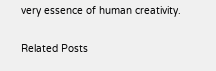very essence of human creativity.

Related Posts